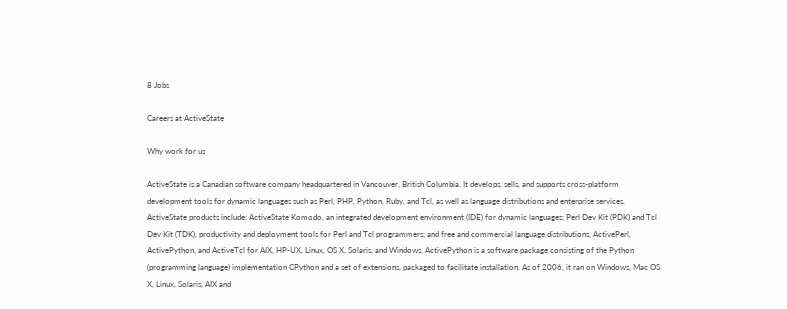8 Jobs

Careers at ActiveState

Why work for us

ActiveState is a Canadian software company headquartered in Vancouver, British Columbia. It develops, sells, and supports cross-platform development tools for dynamic languages such as Perl, PHP, Python, Ruby, and Tcl, as well as language distributions and enterprise services. ActiveState products include: ActiveState Komodo, an integrated development environment (IDE) for dynamic languages; Perl Dev Kit (PDK) and Tcl Dev Kit (TDK), productivity and deployment tools for Perl and Tcl programmers; and free and commercial language distributions, ActivePerl, ActivePython, and ActiveTcl for AIX, HP-UX, Linux, OS X, Solaris, and Windows. ActivePython is a software package consisting of the Python (programming language) implementation CPython and a set of extensions, packaged to facilitate installation. As of 2006, it ran on Windows, Mac OS X, Linux, Solaris, AIX and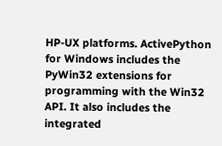HP-UX platforms. ActivePython for Windows includes the PyWin32 extensions for programming with the Win32 API. It also includes the integrated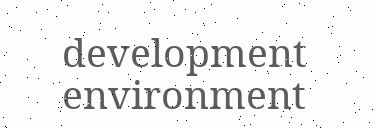development environment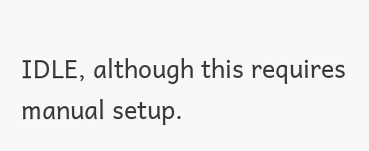IDLE, although this requires manual setup.